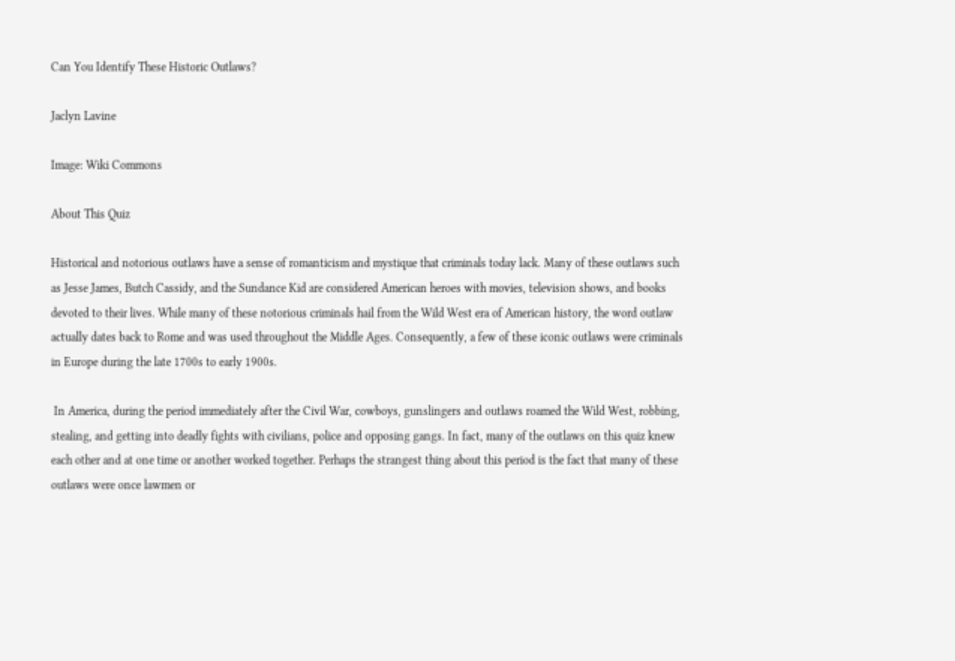Can You Identify These Historic Outlaws?

Jaclyn Lavine

Image: Wiki Commons

About This Quiz

Historical and notorious outlaws have a sense of romanticism and mystique that criminals today lack. Many of these outlaws such as Jesse James, Butch Cassidy, and the Sundance Kid are considered American heroes with movies, television shows, and books devoted to their lives. While many of these notorious criminals hail from the Wild West era of American history, the word outlaw actually dates back to Rome and was used throughout the Middle Ages. Consequently, a few of these iconic outlaws were criminals in Europe during the late 1700s to early 1900s.

 In America, during the period immediately after the Civil War, cowboys, gunslingers and outlaws roamed the Wild West, robbing, stealing, and getting into deadly fights with civilians, police and opposing gangs. In fact, many of the outlaws on this quiz knew each other and at one time or another worked together. Perhaps the strangest thing about this period is the fact that many of these outlaws were once lawmen or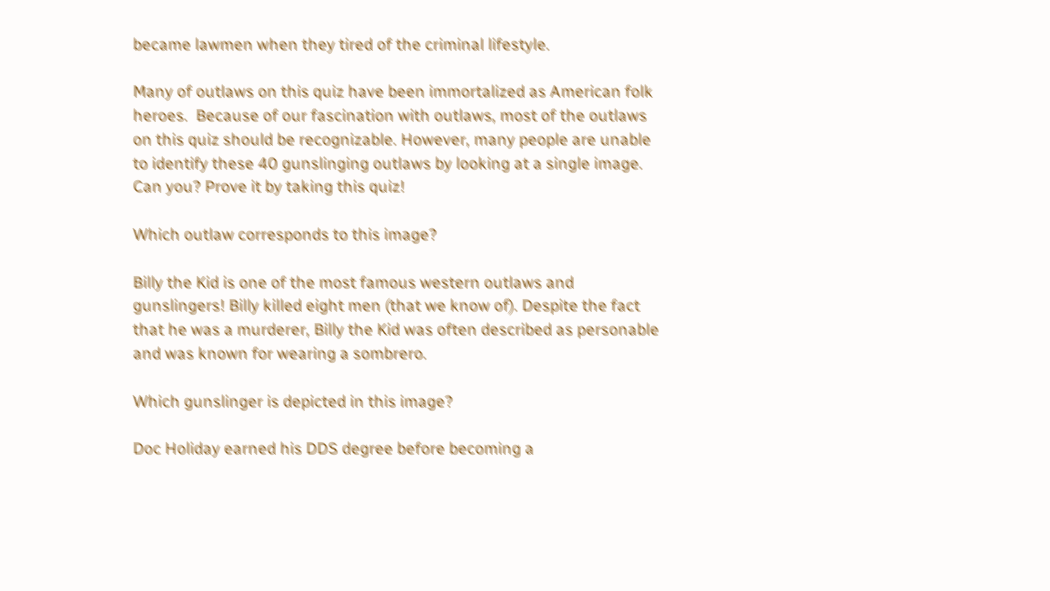became lawmen when they tired of the criminal lifestyle.

Many of outlaws on this quiz have been immortalized as American folk heroes.  Because of our fascination with outlaws, most of the outlaws on this quiz should be recognizable. However, many people are unable to identify these 40 gunslinging outlaws by looking at a single image. Can you? Prove it by taking this quiz!

Which outlaw corresponds to this image?

Billy the Kid is one of the most famous western outlaws and gunslingers! Billy killed eight men (that we know of). Despite the fact that he was a murderer, Billy the Kid was often described as personable and was known for wearing a sombrero.

Which gunslinger is depicted in this image?

Doc Holiday earned his DDS degree before becoming a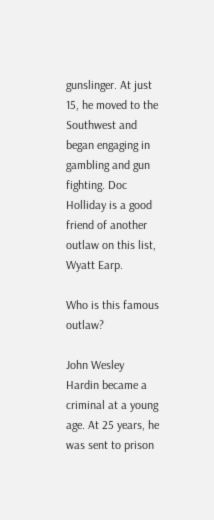gunslinger. At just 15, he moved to the Southwest and began engaging in gambling and gun fighting. Doc Holliday is a good friend of another outlaw on this list, Wyatt Earp.

Who is this famous outlaw?

John Wesley Hardin became a criminal at a young age. At 25 years, he was sent to prison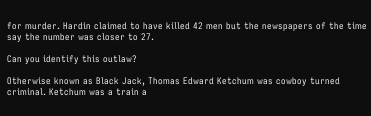for murder. Hardin claimed to have killed 42 men but the newspapers of the time say the number was closer to 27.

Can you identify this outlaw?

Otherwise known as Black Jack, Thomas Edward Ketchum was cowboy turned criminal. Ketchum was a train a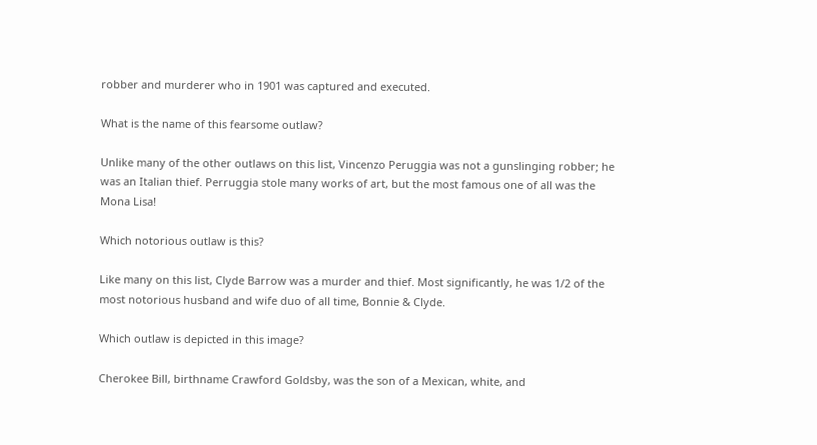robber and murderer who in 1901 was captured and executed.

What is the name of this fearsome outlaw?

Unlike many of the other outlaws on this list, Vincenzo Peruggia was not a gunslinging robber; he was an Italian thief. Perruggia stole many works of art, but the most famous one of all was the Mona Lisa!

Which notorious outlaw is this?

Like many on this list, Clyde Barrow was a murder and thief. Most significantly, he was 1/2 of the most notorious husband and wife duo of all time, Bonnie & Clyde.

Which outlaw is depicted in this image?

Cherokee Bill, birthname Crawford Goldsby, was the son of a Mexican, white, and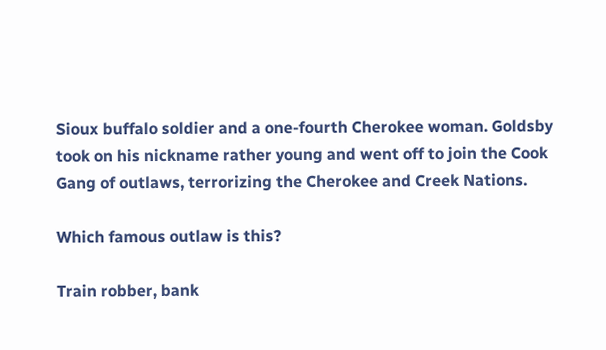Sioux buffalo soldier and a one-fourth Cherokee woman. Goldsby took on his nickname rather young and went off to join the Cook Gang of outlaws, terrorizing the Cherokee and Creek Nations.

Which famous outlaw is this?

Train robber, bank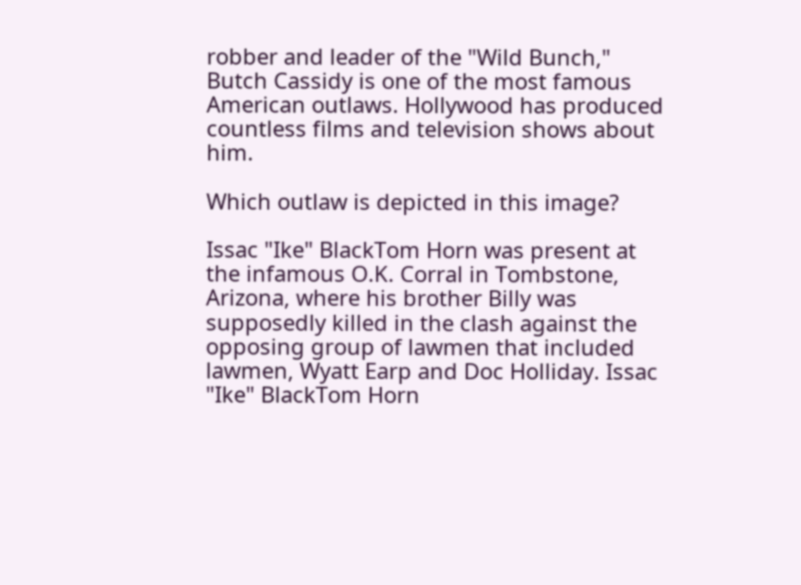robber and leader of the "Wild Bunch," Butch Cassidy is one of the most famous American outlaws. Hollywood has produced countless films and television shows about him.

Which outlaw is depicted in this image?

Issac "Ike" BlackTom Horn was present at the infamous O.K. Corral in Tombstone, Arizona, where his brother Billy was supposedly killed in the clash against the opposing group of lawmen that included lawmen, Wyatt Earp and Doc Holliday. Issac "Ike" BlackTom Horn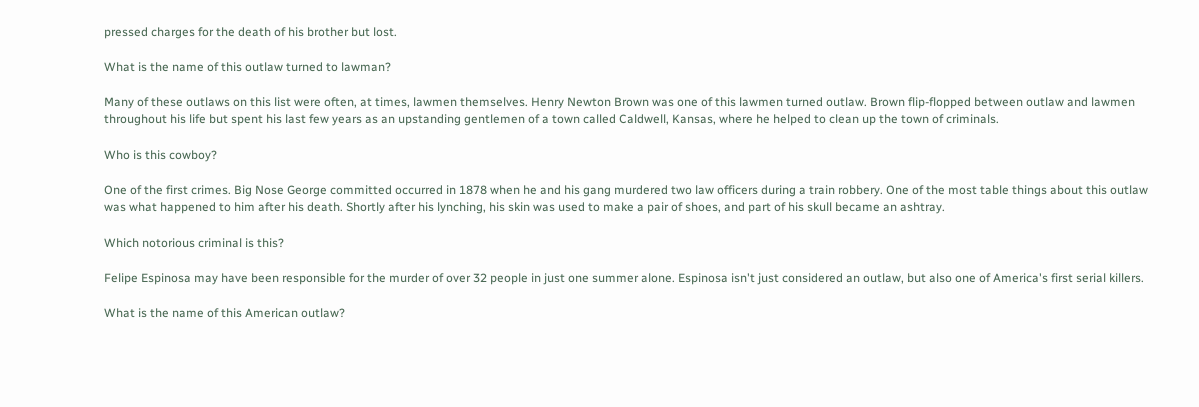pressed charges for the death of his brother but lost.

What is the name of this outlaw turned to lawman?

Many of these outlaws on this list were often, at times, lawmen themselves. Henry Newton Brown was one of this lawmen turned outlaw. Brown flip-flopped between outlaw and lawmen throughout his life but spent his last few years as an upstanding gentlemen of a town called Caldwell, Kansas, where he helped to clean up the town of criminals.

Who is this cowboy?

One of the first crimes. Big Nose George committed occurred in 1878 when he and his gang murdered two law officers during a train robbery. One of the most table things about this outlaw was what happened to him after his death. Shortly after his lynching, his skin was used to make a pair of shoes, and part of his skull became an ashtray.

Which notorious criminal is this?

Felipe Espinosa may have been responsible for the murder of over 32 people in just one summer alone. Espinosa isn't just considered an outlaw, but also one of America's first serial killers.

What is the name of this American outlaw?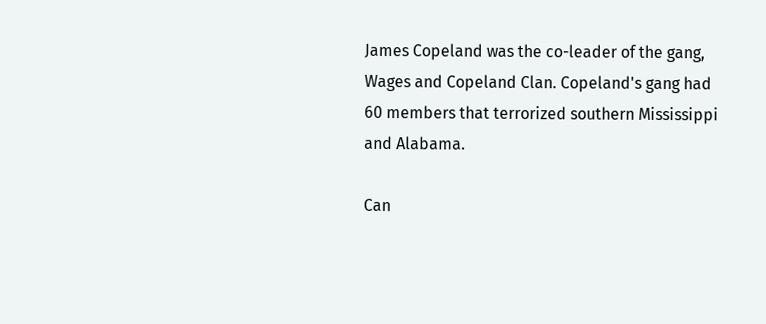James Copeland was the co-leader of the gang, Wages and Copeland Clan. Copeland's gang had 60 members that terrorized southern Mississippi and Alabama.

Can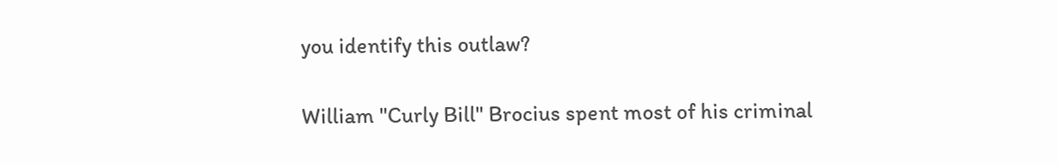you identify this outlaw?

William "Curly Bill" Brocius spent most of his criminal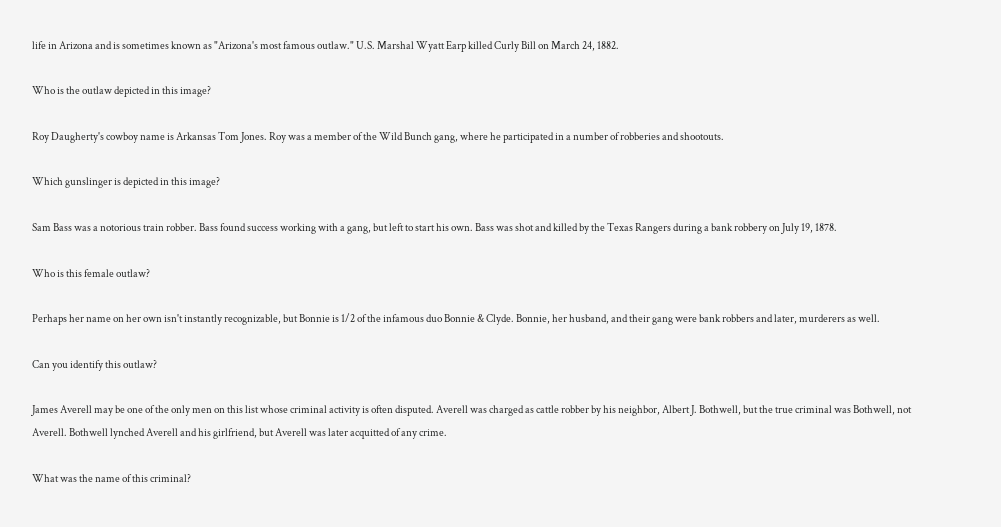life in Arizona and is sometimes known as "Arizona's most famous outlaw." U.S. Marshal Wyatt Earp killed Curly Bill on March 24, 1882.

Who is the outlaw depicted in this image?

Roy Daugherty's cowboy name is Arkansas Tom Jones. Roy was a member of the Wild Bunch gang, where he participated in a number of robberies and shootouts.

Which gunslinger is depicted in this image?

Sam Bass was a notorious train robber. Bass found success working with a gang, but left to start his own. Bass was shot and killed by the Texas Rangers during a bank robbery on July 19, 1878.

Who is this female outlaw?

Perhaps her name on her own isn't instantly recognizable, but Bonnie is 1/2 of the infamous duo Bonnie & Clyde. Bonnie, her husband, and their gang were bank robbers and later, murderers as well.

Can you identify this outlaw?

James Averell may be one of the only men on this list whose criminal activity is often disputed. Averell was charged as cattle robber by his neighbor, Albert J. Bothwell, but the true criminal was Bothwell, not Averell. Bothwell lynched Averell and his girlfriend, but Averell was later acquitted of any crime.

What was the name of this criminal?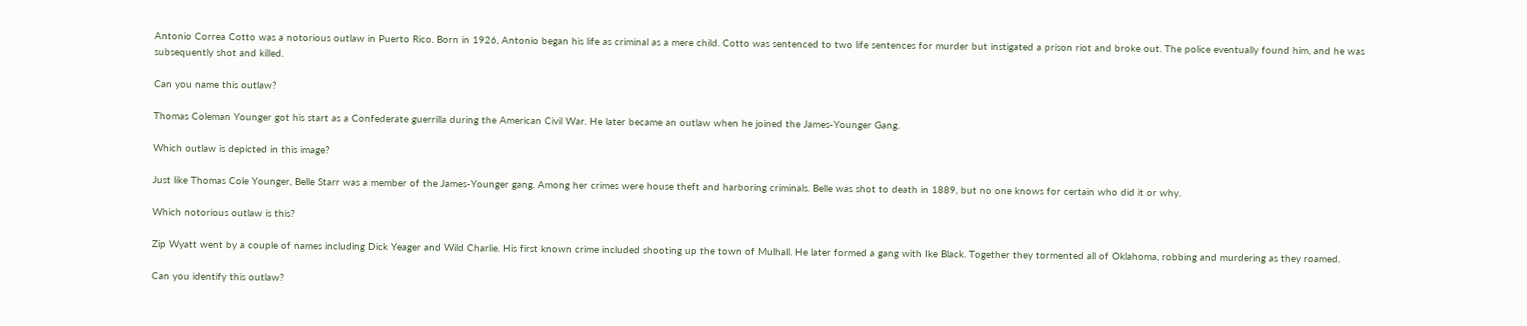Antonio Correa Cotto was a notorious outlaw in Puerto Rico. Born in 1926, Antonio began his life as criminal as a mere child. Cotto was sentenced to two life sentences for murder but instigated a prison riot and broke out. The police eventually found him, and he was subsequently shot and killed.

Can you name this outlaw?

Thomas Coleman Younger got his start as a Confederate guerrilla during the American Civil War. He later became an outlaw when he joined the James-Younger Gang.

Which outlaw is depicted in this image?

Just like Thomas Cole Younger, Belle Starr was a member of the James-Younger gang. Among her crimes were house theft and harboring criminals. Belle was shot to death in 1889, but no one knows for certain who did it or why.

Which notorious outlaw is this?

Zip Wyatt went by a couple of names including Dick Yeager and Wild Charlie. His first known crime included shooting up the town of Mulhall. He later formed a gang with Ike Black. Together they tormented all of Oklahoma, robbing and murdering as they roamed.

Can you identify this outlaw?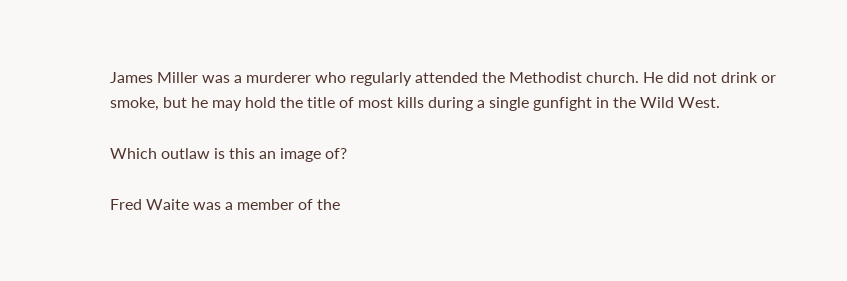James Miller was a murderer who regularly attended the Methodist church. He did not drink or smoke, but he may hold the title of most kills during a single gunfight in the Wild West.

Which outlaw is this an image of?

Fred Waite was a member of the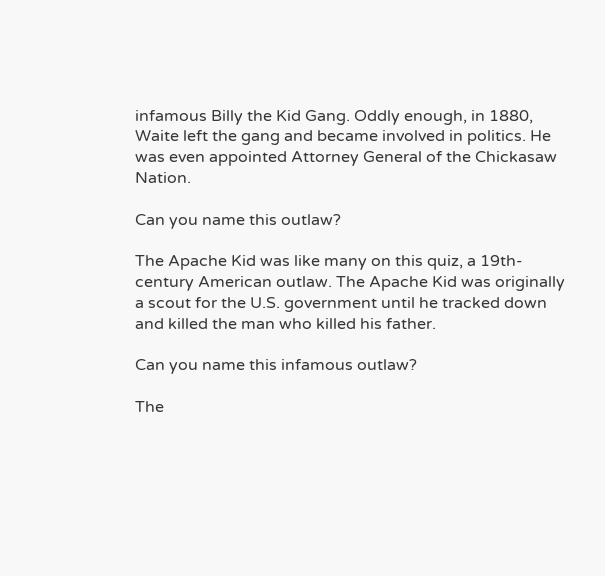infamous Billy the Kid Gang. Oddly enough, in 1880, Waite left the gang and became involved in politics. He was even appointed Attorney General of the Chickasaw Nation.

Can you name this outlaw?

The Apache Kid was like many on this quiz, a 19th-century American outlaw. The Apache Kid was originally a scout for the U.S. government until he tracked down and killed the man who killed his father.

Can you name this infamous outlaw?

The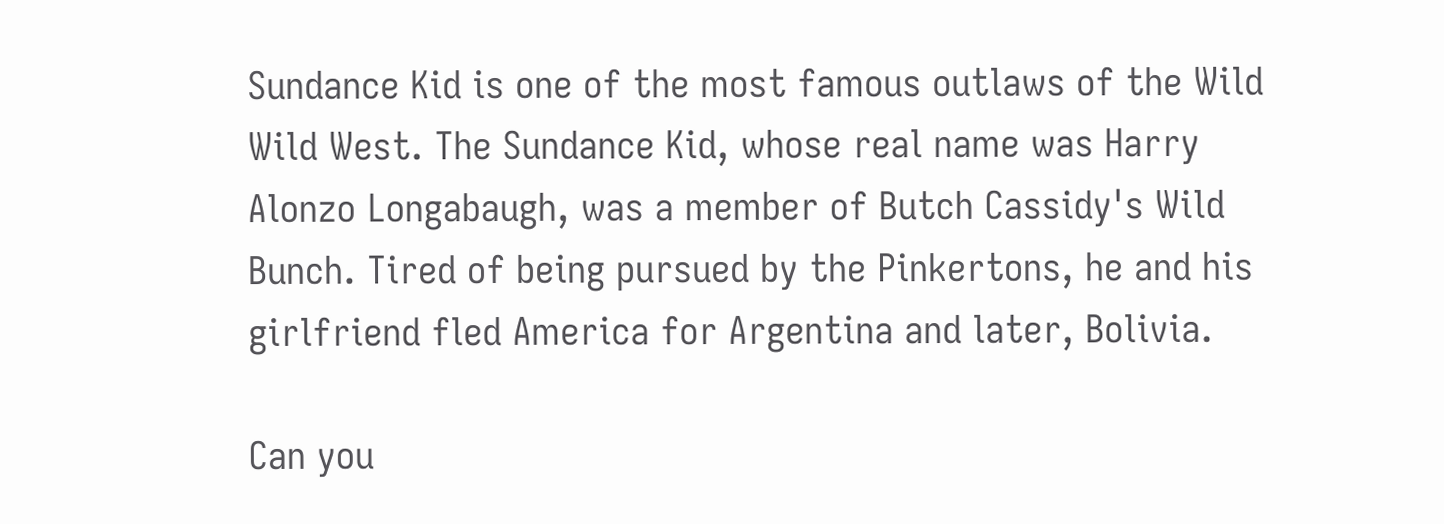Sundance Kid is one of the most famous outlaws of the Wild Wild West. The Sundance Kid, whose real name was Harry Alonzo Longabaugh, was a member of Butch Cassidy's Wild Bunch. Tired of being pursued by the Pinkertons, he and his girlfriend fled America for Argentina and later, Bolivia.

Can you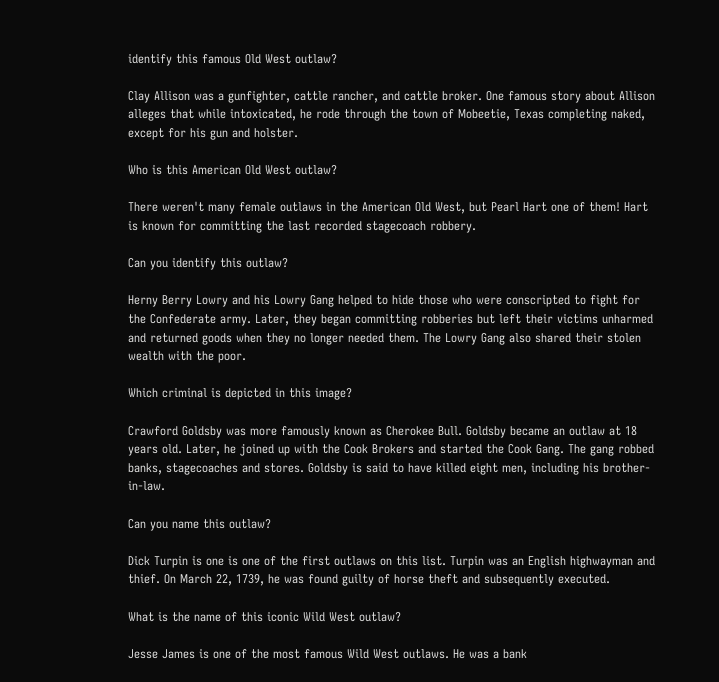identify this famous Old West outlaw?

Clay Allison was a gunfighter, cattle rancher, and cattle broker. One famous story about Allison alleges that while intoxicated, he rode through the town of Mobeetie, Texas completing naked, except for his gun and holster.

Who is this American Old West outlaw?

There weren't many female outlaws in the American Old West, but Pearl Hart one of them! Hart is known for committing the last recorded stagecoach robbery.

Can you identify this outlaw?

Herny Berry Lowry and his Lowry Gang helped to hide those who were conscripted to fight for the Confederate army. Later, they began committing robberies but left their victims unharmed and returned goods when they no longer needed them. The Lowry Gang also shared their stolen wealth with the poor.

Which criminal is depicted in this image?

Crawford Goldsby was more famously known as Cherokee Bull. Goldsby became an outlaw at 18 years old. Later, he joined up with the Cook Brokers and started the Cook Gang. The gang robbed banks, stagecoaches and stores. Goldsby is said to have killed eight men, including his brother-in-law.

Can you name this outlaw?

Dick Turpin is one is one of the first outlaws on this list. Turpin was an English highwayman and thief. On March 22, 1739, he was found guilty of horse theft and subsequently executed.

What is the name of this iconic Wild West outlaw?

Jesse James is one of the most famous Wild West outlaws. He was a bank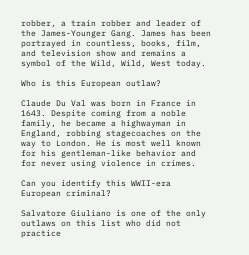robber, a train robber and leader of the James-Younger Gang. James has been portrayed in countless, books, film, and television show and remains a symbol of the Wild, Wild, West today.

Who is this European outlaw?

Claude Du Val was born in France in 1643. Despite coming from a noble family, he became a highwayman in England, robbing stagecoaches on the way to London. He is most well known for his gentleman-like behavior and for never using violence in crimes.

Can you identify this WWII-era European criminal?

Salvatore Giuliano is one of the only outlaws on this list who did not practice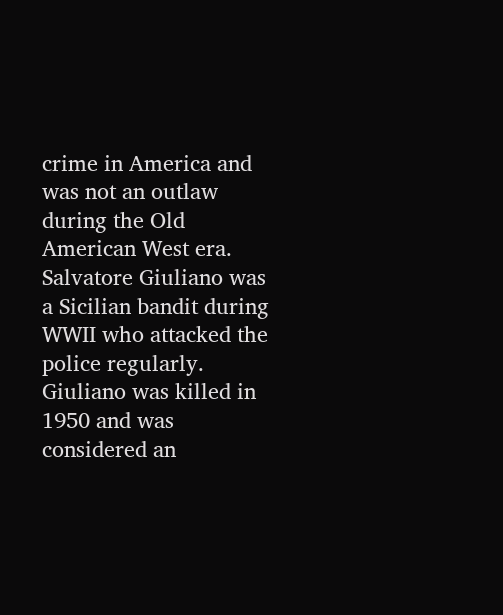crime in America and was not an outlaw during the Old American West era. Salvatore Giuliano was a Sicilian bandit during WWII who attacked the police regularly. Giuliano was killed in 1950 and was considered an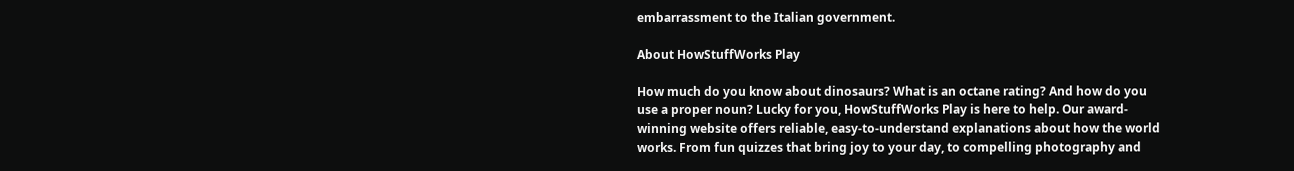embarrassment to the Italian government.

About HowStuffWorks Play

How much do you know about dinosaurs? What is an octane rating? And how do you use a proper noun? Lucky for you, HowStuffWorks Play is here to help. Our award-winning website offers reliable, easy-to-understand explanations about how the world works. From fun quizzes that bring joy to your day, to compelling photography and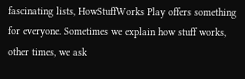fascinating lists, HowStuffWorks Play offers something for everyone. Sometimes we explain how stuff works, other times, we ask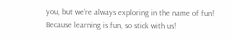you, but we’re always exploring in the name of fun! Because learning is fun, so stick with us!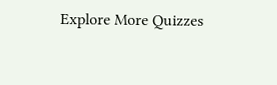Explore More Quizzes